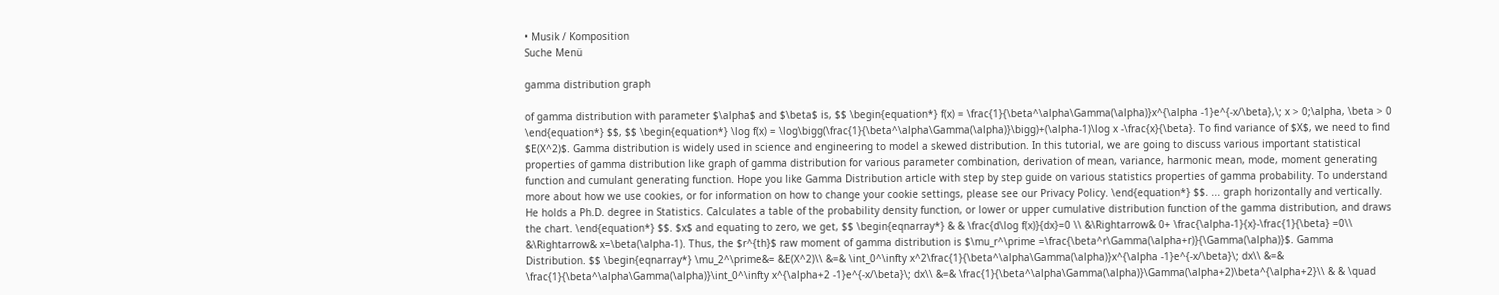• Musik / Komposition
Suche Menü

gamma distribution graph

of gamma distribution with parameter $\alpha$ and $\beta$ is, $$ \begin{equation*} f(x) = \frac{1}{\beta^\alpha\Gamma(\alpha)}x^{\alpha -1}e^{-x/\beta},\; x > 0;\alpha, \beta > 0 \end{equation*} $$, $$ \begin{equation*} \log f(x) = \log\bigg(\frac{1}{\beta^\alpha\Gamma(\alpha)}\bigg)+(\alpha-1)\log x -\frac{x}{\beta}. To find variance of $X$, we need to find $E(X^2)$. Gamma distribution is widely used in science and engineering to model a skewed distribution. In this tutorial, we are going to discuss various important statistical properties of gamma distribution like graph of gamma distribution for various parameter combination, derivation of mean, variance, harmonic mean, mode, moment generating function and cumulant generating function. Hope you like Gamma Distribution article with step by step guide on various statistics properties of gamma probability. To understand more about how we use cookies, or for information on how to change your cookie settings, please see our Privacy Policy. \end{equation*} $$. ... graph horizontally and vertically. He holds a Ph.D. degree in Statistics. Calculates a table of the probability density function, or lower or upper cumulative distribution function of the gamma distribution, and draws the chart. \end{equation*} $$. $x$ and equating to zero, we get, $$ \begin{eqnarray*} & & \frac{d\log f(x)}{dx}=0 \\ &\Rightarrow& 0+ \frac{\alpha-1}{x}-\frac{1}{\beta} =0\\ &\Rightarrow& x=\beta(\alpha-1). Thus, the $r^{th}$ raw moment of gamma distribution is $\mu_r^\prime =\frac{\beta^r\Gamma(\alpha+r)}{\Gamma(\alpha)}$. Gamma Distribution. $$ \begin{eqnarray*} \mu_2^\prime&= &E(X^2)\\ &=& \int_0^\infty x^2\frac{1}{\beta^\alpha\Gamma(\alpha)}x^{\alpha -1}e^{-x/\beta}\; dx\\ &=& \frac{1}{\beta^\alpha\Gamma(\alpha)}\int_0^\infty x^{\alpha+2 -1}e^{-x/\beta}\; dx\\ &=& \frac{1}{\beta^\alpha\Gamma(\alpha)}\Gamma(\alpha+2)\beta^{\alpha+2}\\ & & \quad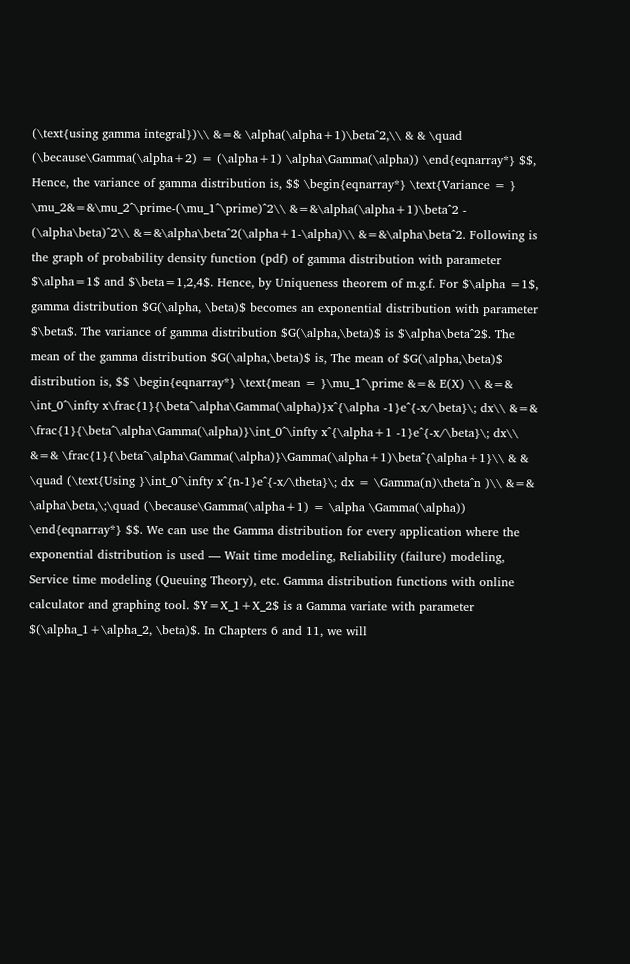(\text{using gamma integral})\\ &=& \alpha(\alpha+1)\beta^2,\\ & & \quad (\because\Gamma(\alpha+2) = (\alpha+1) \alpha\Gamma(\alpha)) \end{eqnarray*} $$, Hence, the variance of gamma distribution is, $$ \begin{eqnarray*} \text{Variance = } \mu_2&=&\mu_2^\prime-(\mu_1^\prime)^2\\ &=&\alpha(\alpha+1)\beta^2 - (\alpha\beta)^2\\ &=&\alpha\beta^2(\alpha+1-\alpha)\\ &=&\alpha\beta^2. Following is the graph of probability density function (pdf) of gamma distribution with parameter $\alpha=1$ and $\beta=1,2,4$. Hence, by Uniqueness theorem of m.g.f. For $\alpha =1$, gamma distribution $G(\alpha, \beta)$ becomes an exponential distribution with parameter $\beta$. The variance of gamma distribution $G(\alpha,\beta)$ is $\alpha\beta^2$. The mean of the gamma distribution $G(\alpha,\beta)$ is, The mean of $G(\alpha,\beta)$ distribution is, $$ \begin{eqnarray*} \text{mean = }\mu_1^\prime &=& E(X) \\ &=& \int_0^\infty x\frac{1}{\beta^\alpha\Gamma(\alpha)}x^{\alpha -1}e^{-x/\beta}\; dx\\ &=& \frac{1}{\beta^\alpha\Gamma(\alpha)}\int_0^\infty x^{\alpha+1 -1}e^{-x/\beta}\; dx\\ &=& \frac{1}{\beta^\alpha\Gamma(\alpha)}\Gamma(\alpha+1)\beta^{\alpha+1}\\ & & \quad (\text{Using }\int_0^\infty x^{n-1}e^{-x/\theta}\; dx = \Gamma(n)\theta^n )\\ &=& \alpha\beta,\;\quad (\because\Gamma(\alpha+1) = \alpha \Gamma(\alpha)) \end{eqnarray*} $$. We can use the Gamma distribution for every application where the exponential distribution is used — Wait time modeling, Reliability (failure) modeling, Service time modeling (Queuing Theory), etc. Gamma distribution functions with online calculator and graphing tool. $Y=X_1+X_2$ is a Gamma variate with parameter $(\alpha_1+\alpha_2, \beta)$. In Chapters 6 and 11, we will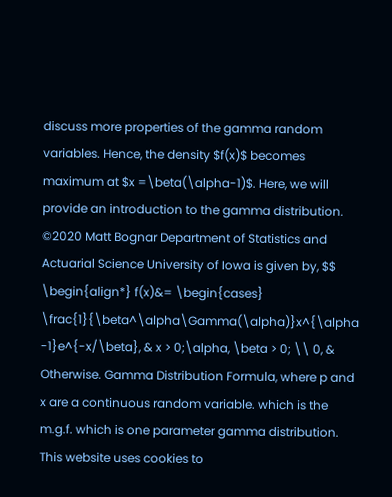discuss more properties of the gamma random variables. Hence, the density $f(x)$ becomes maximum at $x =\beta(\alpha-1)$. Here, we will provide an introduction to the gamma distribution. ©2020 Matt Bognar Department of Statistics and Actuarial Science University of Iowa is given by, $$ \begin{align*} f(x)&= \begin{cases} \frac{1}{\beta^\alpha\Gamma(\alpha)}x^{\alpha -1}e^{-x/\beta}, & x > 0;\alpha, \beta > 0; \\ 0, & Otherwise. Gamma Distribution Formula, where p and x are a continuous random variable. which is the m.g.f. which is one parameter gamma distribution. This website uses cookies to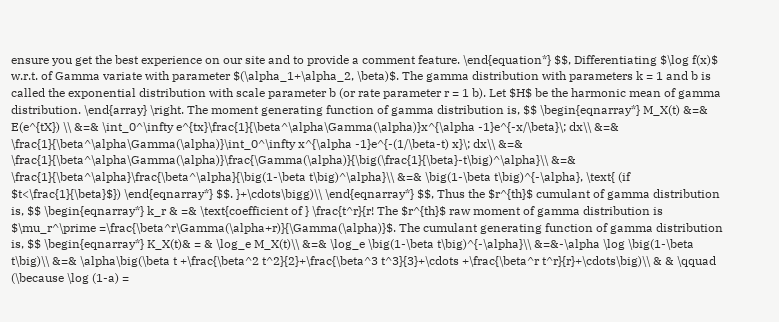ensure you get the best experience on our site and to provide a comment feature. \end{equation*} $$, Differentiating $\log f(x)$ w.r.t. of Gamma variate with parameter $(\alpha_1+\alpha_2, \beta)$. The gamma distribution with parameters k = 1 and b is called the exponential distribution with scale parameter b (or rate parameter r = 1 b). Let $H$ be the harmonic mean of gamma distribution. \end{array} \right. The moment generating function of gamma distribution is, $$ \begin{eqnarray*} M_X(t) &=& E(e^{tX}) \\ &=& \int_0^\infty e^{tx}\frac{1}{\beta^\alpha\Gamma(\alpha)}x^{\alpha -1}e^{-x/\beta}\; dx\\ &=& \frac{1}{\beta^\alpha\Gamma(\alpha)}\int_0^\infty x^{\alpha -1}e^{-(1/\beta-t) x}\; dx\\ &=& \frac{1}{\beta^\alpha\Gamma(\alpha)}\frac{\Gamma(\alpha)}{\big(\frac{1}{\beta}-t\big)^\alpha}\\ &=& \frac{1}{\beta^\alpha}\frac{\beta^\alpha}{\big(1-\beta t\big)^\alpha}\\ &=& \big(1-\beta t\big)^{-\alpha}, \text{ (if $t<\frac{1}{\beta}$}) \end{eqnarray*} $$. }+\cdots\bigg)\\ \end{eqnarray*} $$, Thus the $r^{th}$ cumulant of gamma distribution is, $$ \begin{eqnarray*} k_r & =& \text{coefficient of } \frac{t^r}{r! The $r^{th}$ raw moment of gamma distribution is $\mu_r^\prime =\frac{\beta^r\Gamma(\alpha+r)}{\Gamma(\alpha)}$. The cumulant generating function of gamma distribution is, $$ \begin{eqnarray*} K_X(t)& = & \log_e M_X(t)\\ &=& \log_e \big(1-\beta t\big)^{-\alpha}\\ &=&-\alpha \log \big(1-\beta t\big)\\ &=& \alpha\big(\beta t +\frac{\beta^2 t^2}{2}+\frac{\beta^3 t^3}{3}+\cdots +\frac{\beta^r t^r}{r}+\cdots\big)\\ & & \qquad (\because \log (1-a) =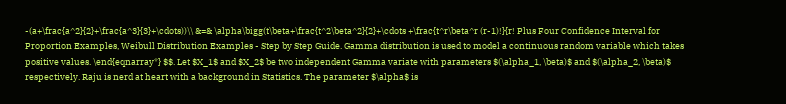-(a+\frac{a^2}{2}+\frac{a^3}{3}+\cdots))\\ &=& \alpha\bigg(t\beta+\frac{t^2\beta^2}{2}+\cdots +\frac{t^r\beta^r (r-1)!}{r! Plus Four Confidence Interval for Proportion Examples, Weibull Distribution Examples - Step by Step Guide. Gamma distribution is used to model a continuous random variable which takes positive values. \end{eqnarray*} $$. Let $X_1$ and $X_2$ be two independent Gamma variate with parameters $(\alpha_1, \beta)$ and $(\alpha_2, \beta)$ respectively. Raju is nerd at heart with a background in Statistics. The parameter $\alpha$ is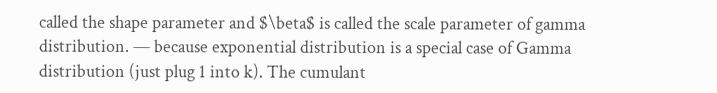called the shape parameter and $\beta$ is called the scale parameter of gamma distribution. — because exponential distribution is a special case of Gamma distribution (just plug 1 into k). The cumulant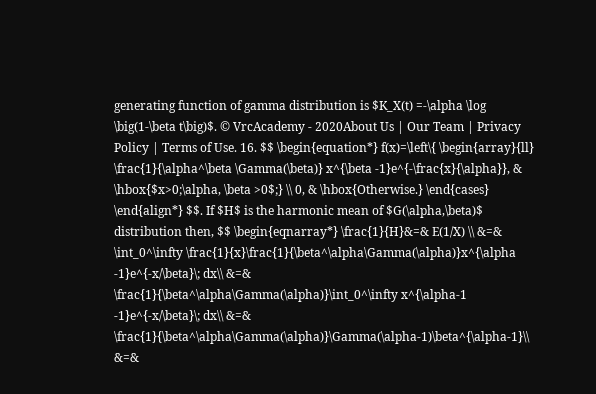generating function of gamma distribution is $K_X(t) =-\alpha \log \big(1-\beta t\big)$. © VrcAcademy - 2020About Us | Our Team | Privacy Policy | Terms of Use. 16. $$ \begin{equation*} f(x)=\left\{ \begin{array}{ll} \frac{1}{\alpha^\beta \Gamma(\beta)} x^{\beta -1}e^{-\frac{x}{\alpha}}, & \hbox{$x>0;\alpha, \beta >0$;} \\ 0, & \hbox{Otherwise.} \end{cases} \end{align*} $$. If $H$ is the harmonic mean of $G(\alpha,\beta)$ distribution then, $$ \begin{eqnarray*} \frac{1}{H}&=& E(1/X) \\ &=& \int_0^\infty \frac{1}{x}\frac{1}{\beta^\alpha\Gamma(\alpha)}x^{\alpha -1}e^{-x/\beta}\; dx\\ &=& \frac{1}{\beta^\alpha\Gamma(\alpha)}\int_0^\infty x^{\alpha-1 -1}e^{-x/\beta}\; dx\\ &=& \frac{1}{\beta^\alpha\Gamma(\alpha)}\Gamma(\alpha-1)\beta^{\alpha-1}\\ &=&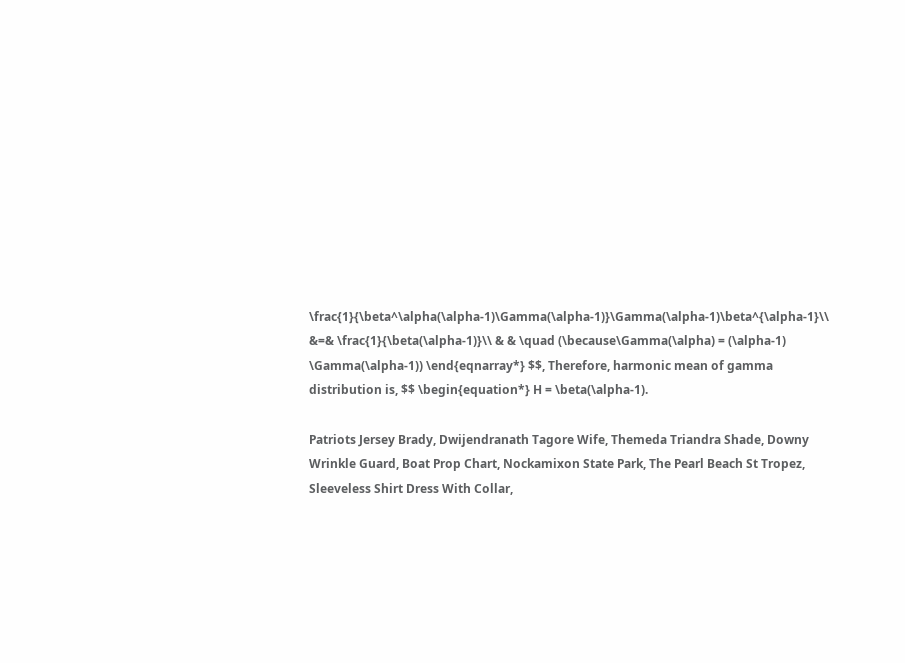\frac{1}{\beta^\alpha(\alpha-1)\Gamma(\alpha-1)}\Gamma(\alpha-1)\beta^{\alpha-1}\\ &=& \frac{1}{\beta(\alpha-1)}\\ & & \quad (\because\Gamma(\alpha) = (\alpha-1) \Gamma(\alpha-1)) \end{eqnarray*} $$, Therefore, harmonic mean of gamma distribution is, $$ \begin{equation*} H = \beta(\alpha-1).

Patriots Jersey Brady, Dwijendranath Tagore Wife, Themeda Triandra Shade, Downy Wrinkle Guard, Boat Prop Chart, Nockamixon State Park, The Pearl Beach St Tropez, Sleeveless Shirt Dress With Collar,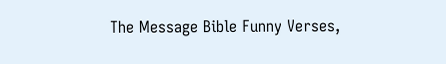The Message Bible Funny Verses,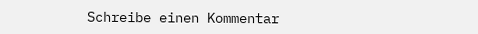Schreibe einen Kommentar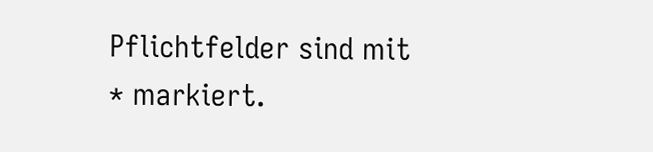Pflichtfelder sind mit * markiert.